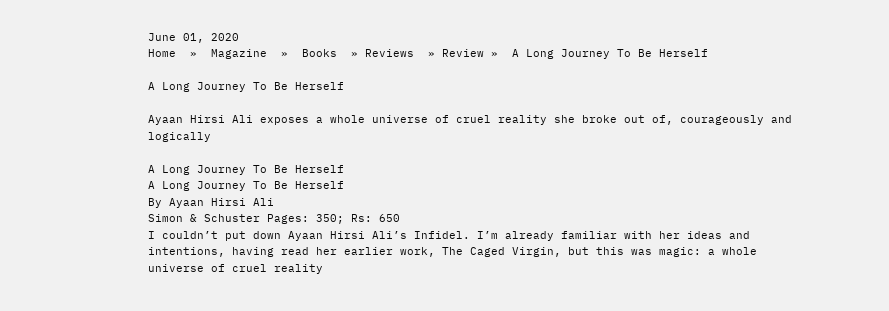June 01, 2020
Home  »  Magazine  »  Books  » Reviews  » Review »  A Long Journey To Be Herself

A Long Journey To Be Herself

Ayaan Hirsi Ali exposes a whole universe of cruel reality she broke out of, courageously and logically

A Long Journey To Be Herself
A Long Journey To Be Herself
By Ayaan Hirsi Ali
Simon & Schuster Pages: 350; Rs: 650
I couldn’t put down Ayaan Hirsi Ali’s Infidel. I’m already familiar with her ideas and intentions, having read her earlier work, The Caged Virgin, but this was magic: a whole universe of cruel reality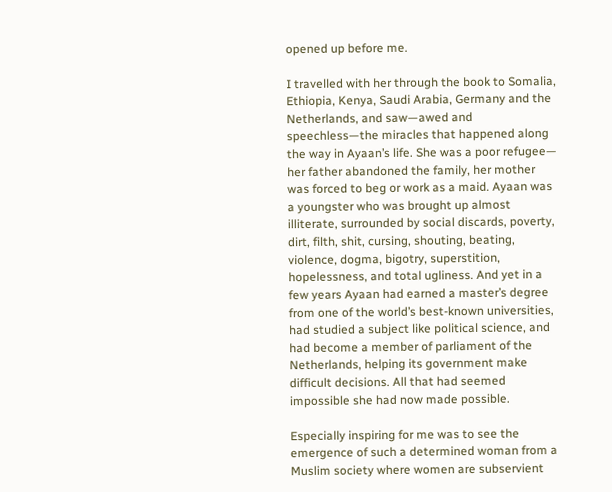opened up before me.

I travelled with her through the book to Somalia, Ethiopia, Kenya, Saudi Arabia, Germany and the Netherlands, and saw—awed and speechless—the miracles that happened along the way in Ayaan’s life. She was a poor refugee— her father abandoned the family, her mother was forced to beg or work as a maid. Ayaan was a youngster who was brought up almost illiterate, surrounded by social discards, poverty, dirt, filth, shit, cursing, shouting, beating, violence, dogma, bigotry, superstition, hopelessness, and total ugliness. And yet in a few years Ayaan had earned a master’s degree from one of the world’s best-known universities, had studied a subject like political science, and had become a member of parliament of the Netherlands, helping its government make difficult decisions. All that had seemed impossible she had now made possible.

Especially inspiring for me was to see the emergence of such a determined woman from a Muslim society where women are subservient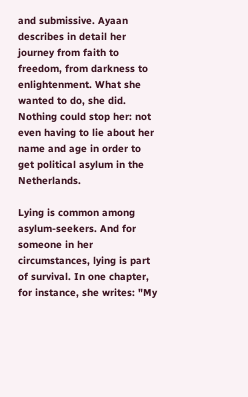and submissive. Ayaan describes in detail her journey from faith to freedom, from darkness to enlightenment. What she wanted to do, she did. Nothing could stop her: not even having to lie about her name and age in order to get political asylum in the Netherlands.

Lying is common among asylum-seekers. And for someone in her circumstances, lying is part of survival. In one chapter, for instance, she writes: "My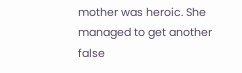mother was heroic. She managed to get another false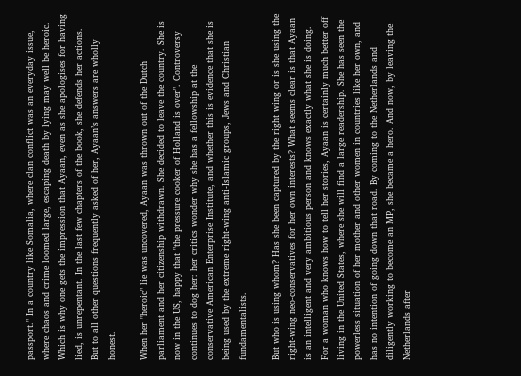passport." In a country like Somalia, where clan conflict was an everyday issue, where chaos and crime loomed large, escaping death by lying may well be heroic. Which is why one gets the impression that Ayaan, even as she apologises for having lied, is unrepentant. In the last few chapters of the book, she defends her actions. But to all other questions frequently asked of her, Ayaan’s answers are wholly honest.

When her "heroic" lie was uncovered, Ayaan was thrown out of the Dutch parliament and her citizenship withdrawn. She decided to leave the country. She is now in the US, happy that "the pressure cooker of Holland is over". Controversy continues to dog her: her critics wonder why she has a fellowship at the conservative American Enterprise Institute, and whether this is evidence that she is being used by the extreme right-wing anti-Islamic groups, Jews and Christian fundamentalists.

But who is using whom? Has she been captured by the right wing or is she using the right-wing neo-conservatives for her own interests? What seems clear is that Ayaan is an intelligent and very ambitious person and knows exactly what she is doing. For a woman who knows how to tell her stories, Ayaan is certainly much better off living in the United States, where she will find a large readership. She has seen the powerless situation of her mother and other women in countries like her own, and has no intention of going down that road. By coming to the Netherlands and diligently working to become an MP, she became a hero. And now, by leaving the Netherlands after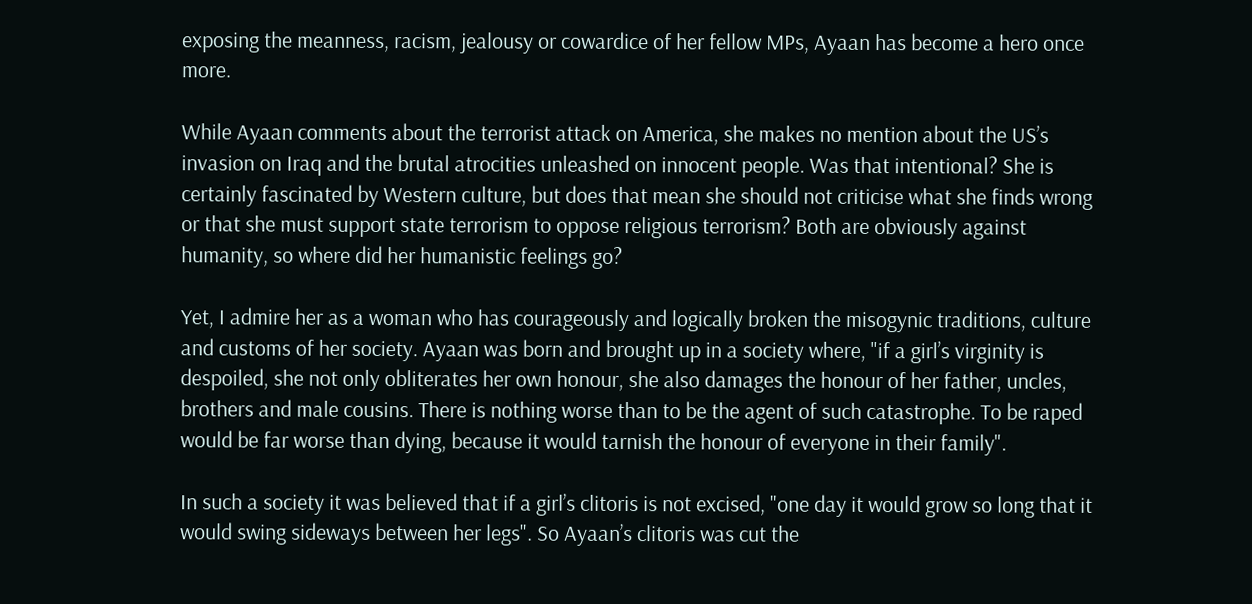exposing the meanness, racism, jealousy or cowardice of her fellow MPs, Ayaan has become a hero once more.

While Ayaan comments about the terrorist attack on America, she makes no mention about the US’s invasion on Iraq and the brutal atrocities unleashed on innocent people. Was that intentional? She is certainly fascinated by Western culture, but does that mean she should not criticise what she finds wrong or that she must support state terrorism to oppose religious terrorism? Both are obviously against humanity, so where did her humanistic feelings go?

Yet, I admire her as a woman who has courageously and logically broken the misogynic traditions, culture and customs of her society. Ayaan was born and brought up in a society where, "if a girl’s virginity is despoiled, she not only obliterates her own honour, she also damages the honour of her father, uncles, brothers and male cousins. There is nothing worse than to be the agent of such catastrophe. To be raped would be far worse than dying, because it would tarnish the honour of everyone in their family".

In such a society it was believed that if a girl’s clitoris is not excised, "one day it would grow so long that it would swing sideways between her legs". So Ayaan’s clitoris was cut the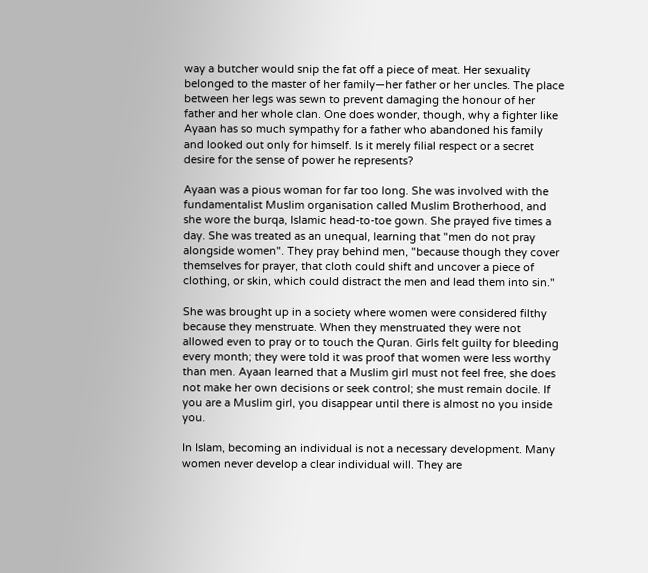way a butcher would snip the fat off a piece of meat. Her sexuality belonged to the master of her family—her father or her uncles. The place between her legs was sewn to prevent damaging the honour of her father and her whole clan. One does wonder, though, why a fighter like Ayaan has so much sympathy for a father who abandoned his family and looked out only for himself. Is it merely filial respect or a secret desire for the sense of power he represents?

Ayaan was a pious woman for far too long. She was involved with the fundamentalist Muslim organisation called Muslim Brotherhood, and she wore the burqa, Islamic head-to-toe gown. She prayed five times a day. She was treated as an unequal, learning that "men do not pray alongside women". They pray behind men, "because though they cover themselves for prayer, that cloth could shift and uncover a piece of clothing, or skin, which could distract the men and lead them into sin."

She was brought up in a society where women were considered filthy because they menstruate. When they menstruated they were not allowed even to pray or to touch the Quran. Girls felt guilty for bleeding every month; they were told it was proof that women were less worthy than men. Ayaan learned that a Muslim girl must not feel free, she does not make her own decisions or seek control; she must remain docile. If you are a Muslim girl, you disappear until there is almost no you inside you.

In Islam, becoming an individual is not a necessary development. Many women never develop a clear individual will. They are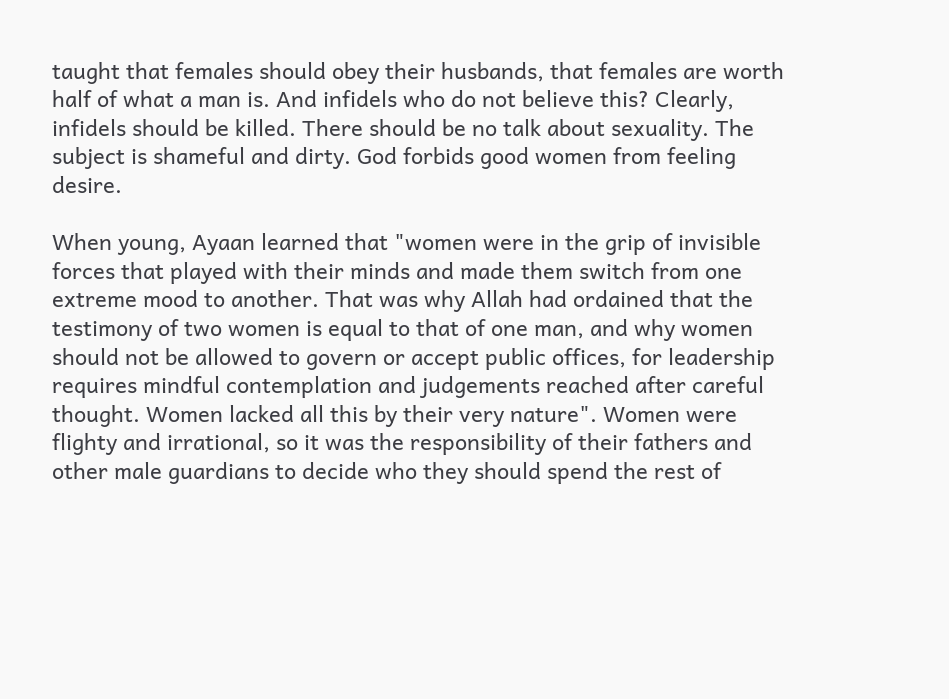taught that females should obey their husbands, that females are worth half of what a man is. And infidels who do not believe this? Clearly, infidels should be killed. There should be no talk about sexuality. The subject is shameful and dirty. God forbids good women from feeling desire.

When young, Ayaan learned that "women were in the grip of invisible forces that played with their minds and made them switch from one extreme mood to another. That was why Allah had ordained that the testimony of two women is equal to that of one man, and why women should not be allowed to govern or accept public offices, for leadership requires mindful contemplation and judgements reached after careful thought. Women lacked all this by their very nature". Women were flighty and irrational, so it was the responsibility of their fathers and other male guardians to decide who they should spend the rest of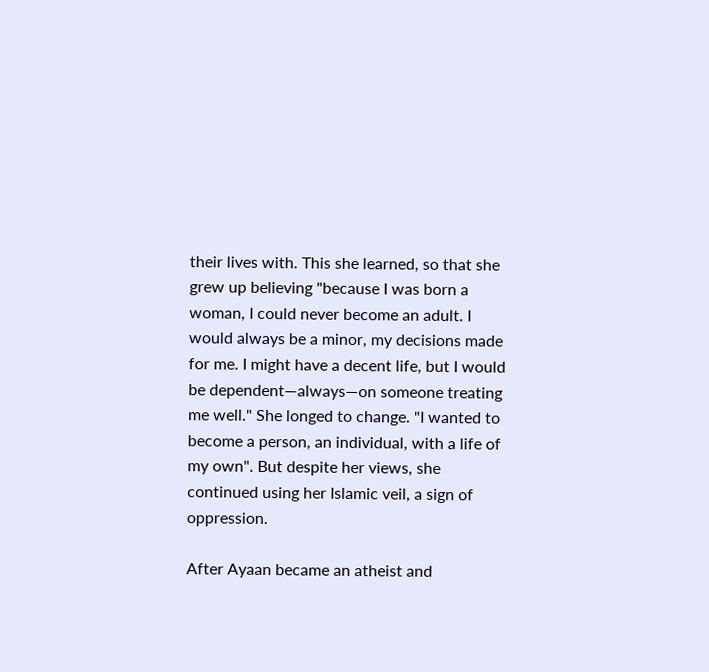their lives with. This she learned, so that she grew up believing "because I was born a woman, I could never become an adult. I would always be a minor, my decisions made for me. I might have a decent life, but I would be dependent—always—on someone treating me well." She longed to change. "I wanted to become a person, an individual, with a life of my own". But despite her views, she continued using her Islamic veil, a sign of oppression.

After Ayaan became an atheist and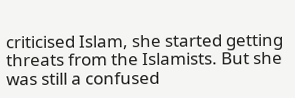criticised Islam, she started getting threats from the Islamists. But she was still a confused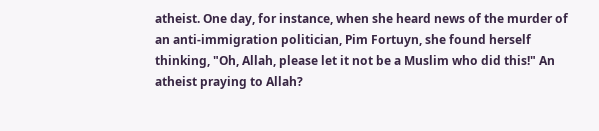atheist. One day, for instance, when she heard news of the murder of an anti-immigration politician, Pim Fortuyn, she found herself thinking, "Oh, Allah, please let it not be a Muslim who did this!" An atheist praying to Allah?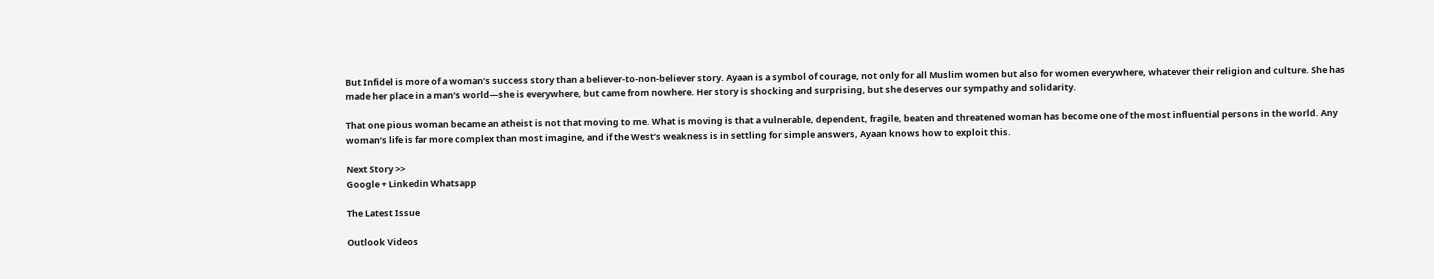But Infidel is more of a woman’s success story than a believer-to-non-believer story. Ayaan is a symbol of courage, not only for all Muslim women but also for women everywhere, whatever their religion and culture. She has made her place in a man’s world—she is everywhere, but came from nowhere. Her story is shocking and surprising, but she deserves our sympathy and solidarity.

That one pious woman became an atheist is not that moving to me. What is moving is that a vulnerable, dependent, fragile, beaten and threatened woman has become one of the most influential persons in the world. Any woman’s life is far more complex than most imagine, and if the West’s weakness is in settling for simple answers, Ayaan knows how to exploit this.

Next Story >>
Google + Linkedin Whatsapp

The Latest Issue

Outlook Videos